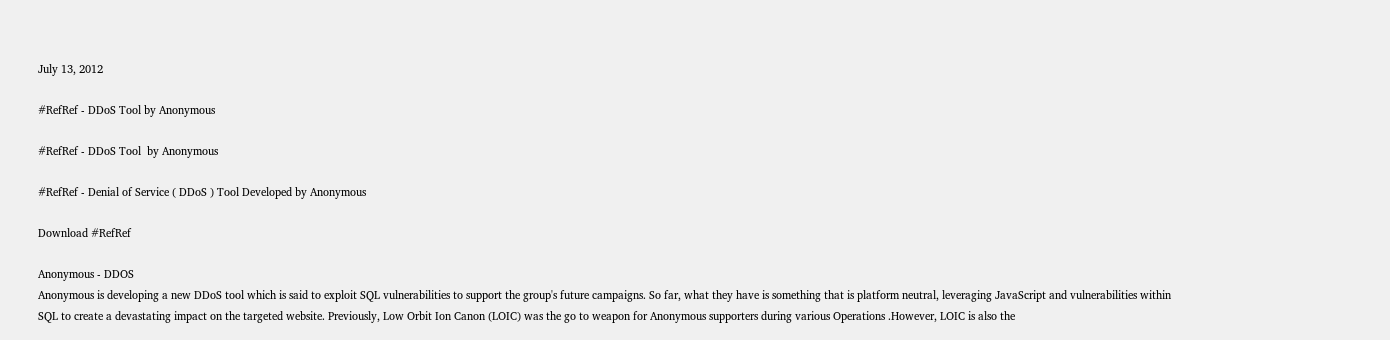July 13, 2012

#RefRef - DDoS Tool by Anonymous

#RefRef - DDoS Tool  by Anonymous

#RefRef - Denial of Service ( DDoS ) Tool Developed by Anonymous

Download #RefRef

Anonymous - DDOS
Anonymous is developing a new DDoS tool which is said to exploit SQL vulnerabilities to support the group's future campaigns. So far, what they have is something that is platform neutral, leveraging JavaScript and vulnerabilities within SQL to create a devastating impact on the targeted website. Previously, Low Orbit Ion Canon (LOIC) was the go to weapon for Anonymous supporters during various Operations .However, LOIC is also the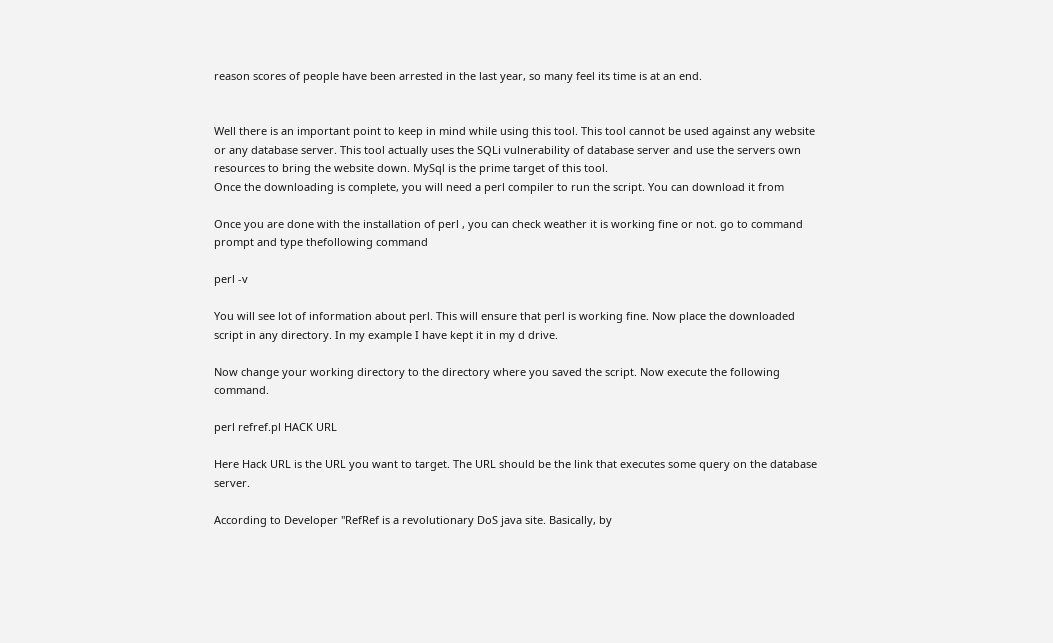reason scores of people have been arrested in the last year, so many feel its time is at an end.


Well there is an important point to keep in mind while using this tool. This tool cannot be used against any website or any database server. This tool actually uses the SQLi vulnerability of database server and use the servers own resources to bring the website down. MySql is the prime target of this tool.
Once the downloading is complete, you will need a perl compiler to run the script. You can download it from

Once you are done with the installation of perl , you can check weather it is working fine or not. go to command prompt and type thefollowing command

perl -v

You will see lot of information about perl. This will ensure that perl is working fine. Now place the downloaded script in any directory. In my example I have kept it in my d drive.

Now change your working directory to the directory where you saved the script. Now execute the following command.

perl refref.pl HACK URL

Here Hack URL is the URL you want to target. The URL should be the link that executes some query on the database server.

According to Developer "RefRef is a revolutionary DoS java site. Basically, by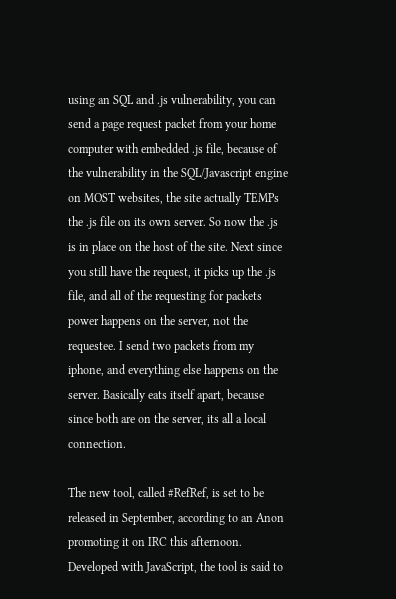using an SQL and .js vulnerability, you can send a page request packet from your home computer with embedded .js file, because of the vulnerability in the SQL/Javascript engine on MOST websites, the site actually TEMPs the .js file on its own server. So now the .js is in place on the host of the site. Next since you still have the request, it picks up the .js file, and all of the requesting for packets power happens on the server, not the requestee. I send two packets from my iphone, and everything else happens on the server. Basically eats itself apart, because since both are on the server, its all a local connection.

The new tool, called #RefRef, is set to be released in September, according to an Anon promoting it on IRC this afternoon. Developed with JavaScript, the tool is said to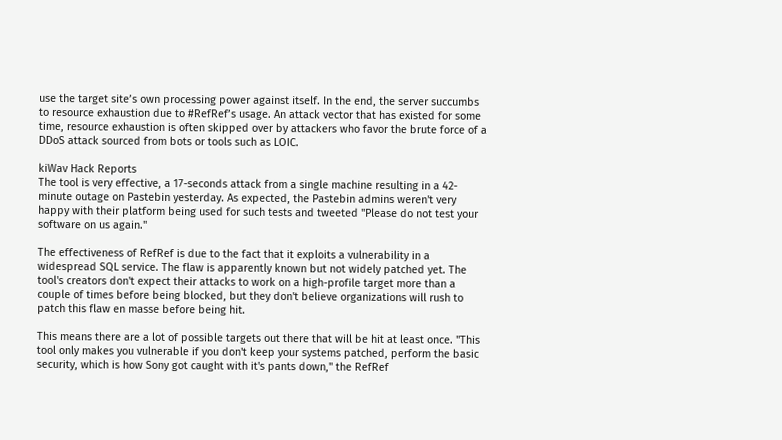use the target site’s own processing power against itself. In the end, the server succumbs to resource exhaustion due to #RefRef’s usage. An attack vector that has existed for some time, resource exhaustion is often skipped over by attackers who favor the brute force of a DDoS attack sourced from bots or tools such as LOIC.

kiWav Hack Reports
The tool is very effective, a 17-seconds attack from a single machine resulting in a 42-minute outage on Pastebin yesterday. As expected, the Pastebin admins weren't very happy with their platform being used for such tests and tweeted "Please do not test your software on us again."

The effectiveness of RefRef is due to the fact that it exploits a vulnerability in a widespread SQL service. The flaw is apparently known but not widely patched yet. The tool's creators don't expect their attacks to work on a high-profile target more than a couple of times before being blocked, but they don't believe organizations will rush to patch this flaw en masse before being hit.

This means there are a lot of possible targets out there that will be hit at least once. "This tool only makes you vulnerable if you don't keep your systems patched, perform the basic security, which is how Sony got caught with it's pants down," the RefRef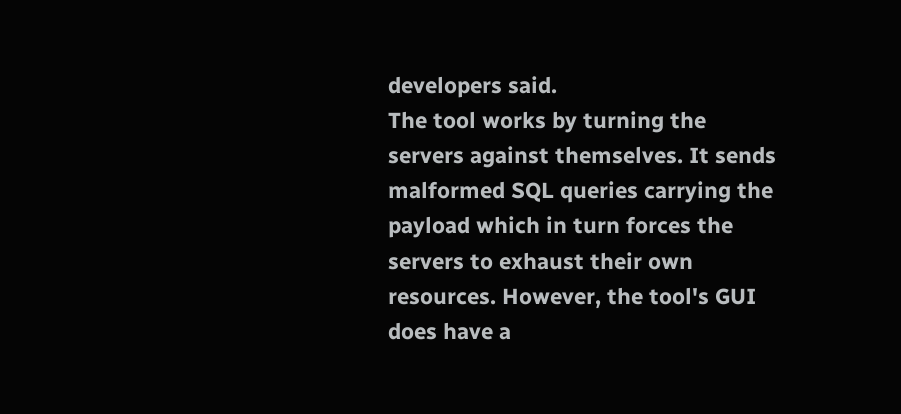developers said.
The tool works by turning the servers against themselves. It sends malformed SQL queries carrying the payload which in turn forces the servers to exhaust their own resources. However, the tool's GUI does have a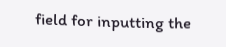field for inputting the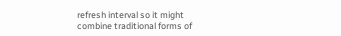refresh interval so it might combine traditional forms of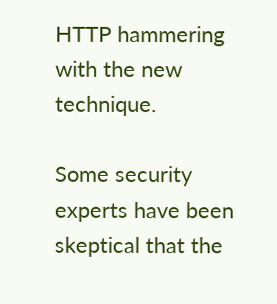HTTP hammering with the new technique.

Some security experts have been skeptical that the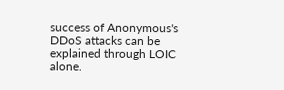success of Anonymous's DDoS attacks can be explained through LOIC alone.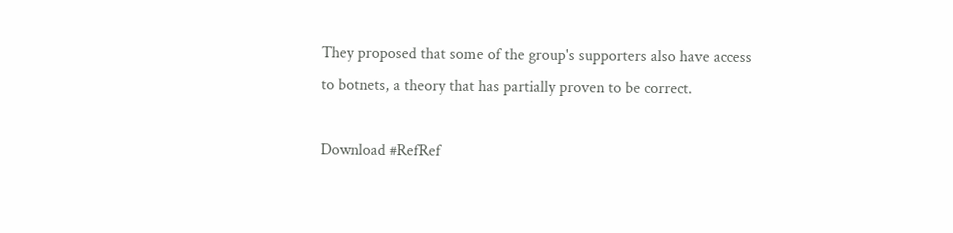They proposed that some of the group's supporters also have access to botnets, a theory that has partially proven to be correct.

Download #RefRef